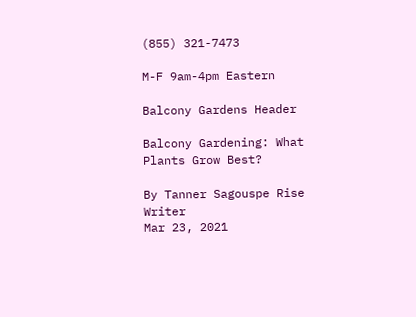(855) 321-7473

M-F 9am-4pm Eastern

Balcony Gardens Header

Balcony Gardening: What Plants Grow Best?

By Tanner Sagouspe Rise Writer
Mar 23, 2021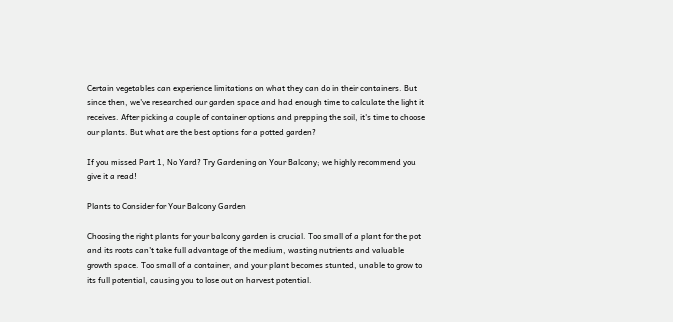Certain vegetables can experience limitations on what they can do in their containers. But since then, we've researched our garden space and had enough time to calculate the light it receives. After picking a couple of container options and prepping the soil, it's time to choose our plants. But what are the best options for a potted garden?

If you missed Part 1, No Yard? Try Gardening on Your Balcony; we highly recommend you give it a read!

Plants to Consider for Your Balcony Garden

Choosing the right plants for your balcony garden is crucial. Too small of a plant for the pot and its roots can't take full advantage of the medium, wasting nutrients and valuable growth space. Too small of a container, and your plant becomes stunted, unable to grow to its full potential, causing you to lose out on harvest potential.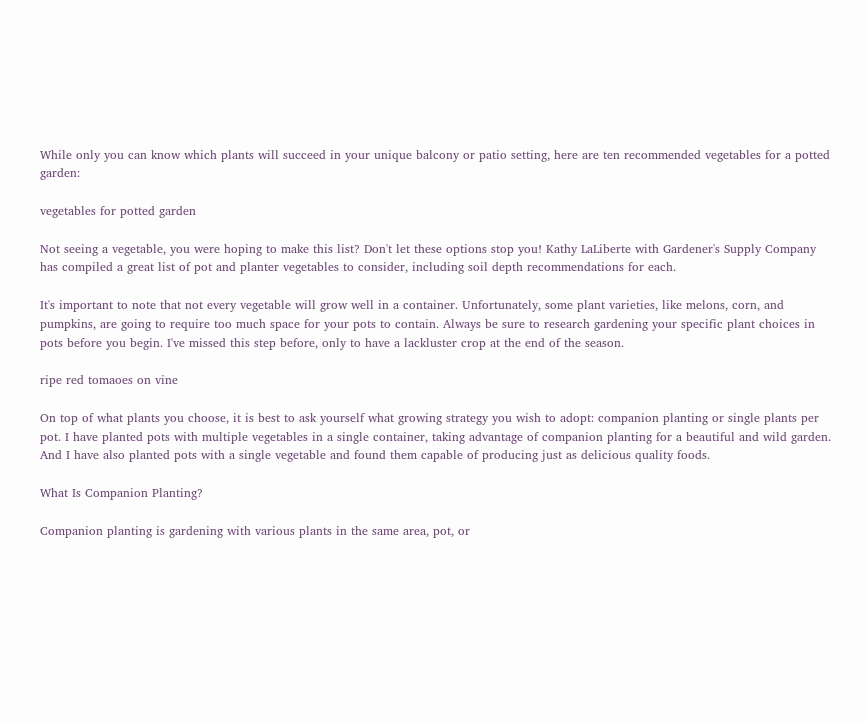While only you can know which plants will succeed in your unique balcony or patio setting, here are ten recommended vegetables for a potted garden:

vegetables for potted garden

Not seeing a vegetable, you were hoping to make this list? Don't let these options stop you! Kathy LaLiberte with Gardener's Supply Company has compiled a great list of pot and planter vegetables to consider, including soil depth recommendations for each.

It's important to note that not every vegetable will grow well in a container. Unfortunately, some plant varieties, like melons, corn, and pumpkins, are going to require too much space for your pots to contain. Always be sure to research gardening your specific plant choices in pots before you begin. I've missed this step before, only to have a lackluster crop at the end of the season.

ripe red tomaoes on vine

On top of what plants you choose, it is best to ask yourself what growing strategy you wish to adopt: companion planting or single plants per pot. I have planted pots with multiple vegetables in a single container, taking advantage of companion planting for a beautiful and wild garden. And I have also planted pots with a single vegetable and found them capable of producing just as delicious quality foods.

What Is Companion Planting?

Companion planting is gardening with various plants in the same area, pot, or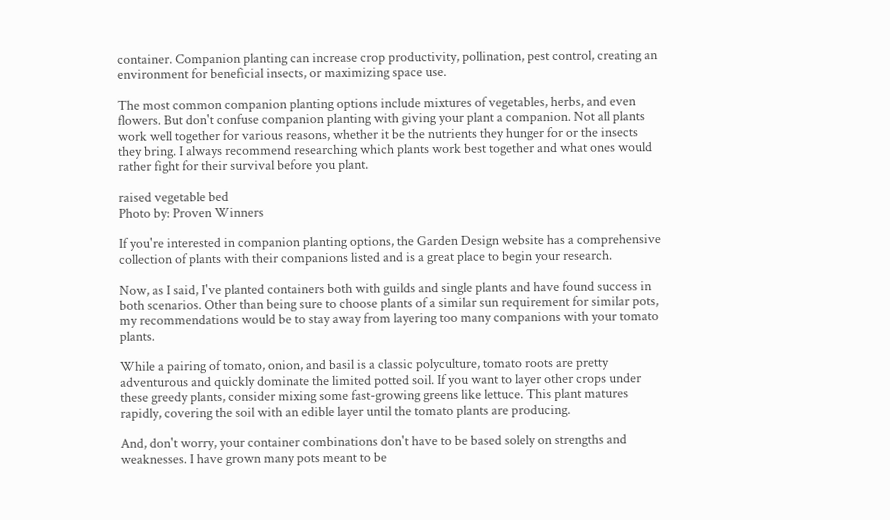container. Companion planting can increase crop productivity, pollination, pest control, creating an environment for beneficial insects, or maximizing space use.

The most common companion planting options include mixtures of vegetables, herbs, and even flowers. But don't confuse companion planting with giving your plant a companion. Not all plants work well together for various reasons, whether it be the nutrients they hunger for or the insects they bring. I always recommend researching which plants work best together and what ones would rather fight for their survival before you plant.

raised vegetable bed
Photo by: Proven Winners

If you're interested in companion planting options, the Garden Design website has a comprehensive collection of plants with their companions listed and is a great place to begin your research.

Now, as I said, I've planted containers both with guilds and single plants and have found success in both scenarios. Other than being sure to choose plants of a similar sun requirement for similar pots, my recommendations would be to stay away from layering too many companions with your tomato plants.

While a pairing of tomato, onion, and basil is a classic polyculture, tomato roots are pretty adventurous and quickly dominate the limited potted soil. If you want to layer other crops under these greedy plants, consider mixing some fast-growing greens like lettuce. This plant matures rapidly, covering the soil with an edible layer until the tomato plants are producing.

And, don't worry, your container combinations don't have to be based solely on strengths and weaknesses. I have grown many pots meant to be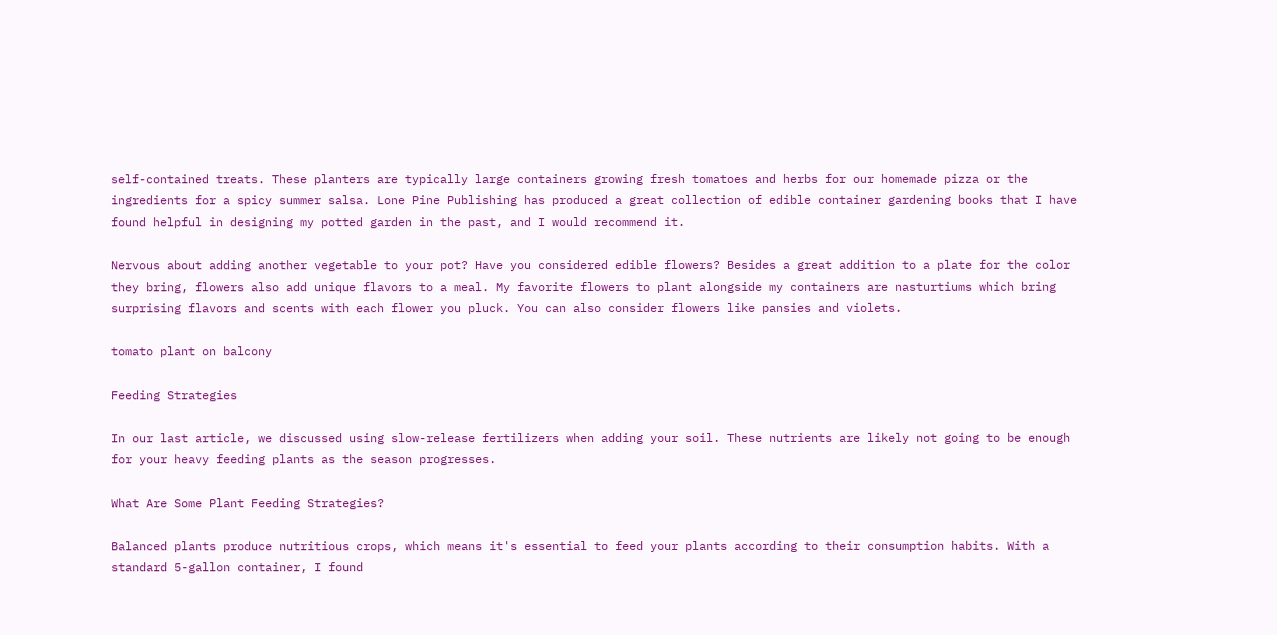self-contained treats. These planters are typically large containers growing fresh tomatoes and herbs for our homemade pizza or the ingredients for a spicy summer salsa. Lone Pine Publishing has produced a great collection of edible container gardening books that I have found helpful in designing my potted garden in the past, and I would recommend it.

Nervous about adding another vegetable to your pot? Have you considered edible flowers? Besides a great addition to a plate for the color they bring, flowers also add unique flavors to a meal. My favorite flowers to plant alongside my containers are nasturtiums which bring surprising flavors and scents with each flower you pluck. You can also consider flowers like pansies and violets.

tomato plant on balcony

Feeding Strategies

In our last article, we discussed using slow-release fertilizers when adding your soil. These nutrients are likely not going to be enough for your heavy feeding plants as the season progresses.

What Are Some Plant Feeding Strategies?

Balanced plants produce nutritious crops, which means it's essential to feed your plants according to their consumption habits. With a standard 5-gallon container, I found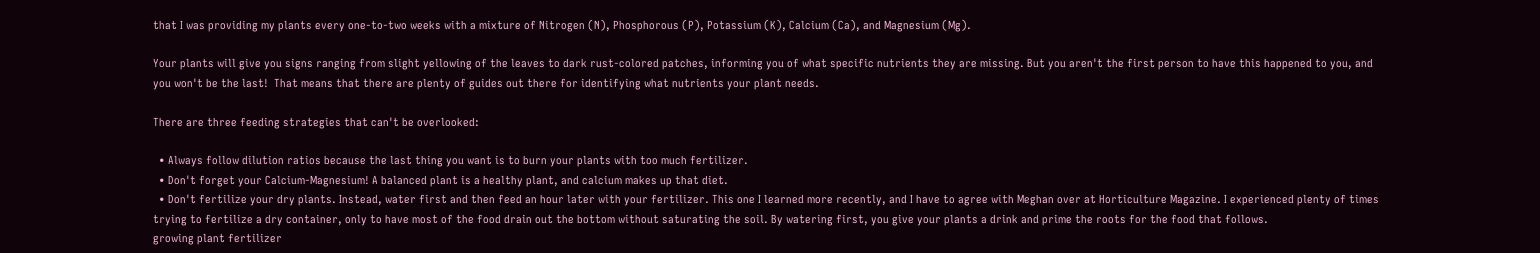that I was providing my plants every one-to-two weeks with a mixture of Nitrogen (N), Phosphorous (P), Potassium (K), Calcium (Ca), and Magnesium (Mg).

Your plants will give you signs ranging from slight yellowing of the leaves to dark rust-colored patches, informing you of what specific nutrients they are missing. But you aren't the first person to have this happened to you, and you won't be the last!  That means that there are plenty of guides out there for identifying what nutrients your plant needs.

There are three feeding strategies that can't be overlooked:

  • Always follow dilution ratios because the last thing you want is to burn your plants with too much fertilizer.
  • Don't forget your Calcium-Magnesium! A balanced plant is a healthy plant, and calcium makes up that diet.
  • Don't fertilize your dry plants. Instead, water first and then feed an hour later with your fertilizer. This one I learned more recently, and I have to agree with Meghan over at Horticulture Magazine. I experienced plenty of times trying to fertilize a dry container, only to have most of the food drain out the bottom without saturating the soil. By watering first, you give your plants a drink and prime the roots for the food that follows.
growing plant fertilizer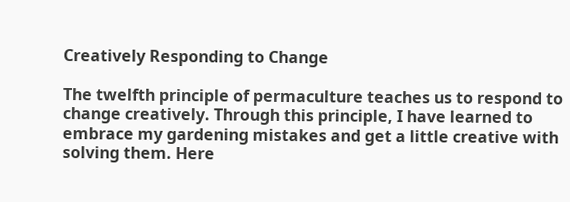Creatively Responding to Change

The twelfth principle of permaculture teaches us to respond to change creatively. Through this principle, I have learned to embrace my gardening mistakes and get a little creative with solving them. Here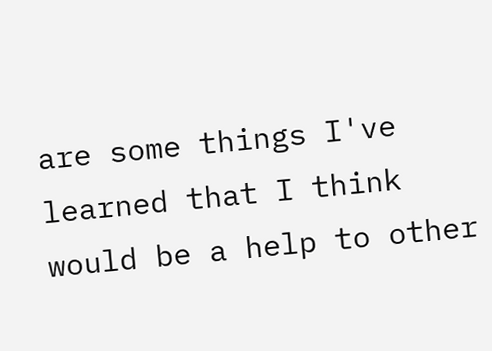are some things I've learned that I think would be a help to other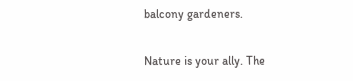balcony gardeners.

Nature is your ally. The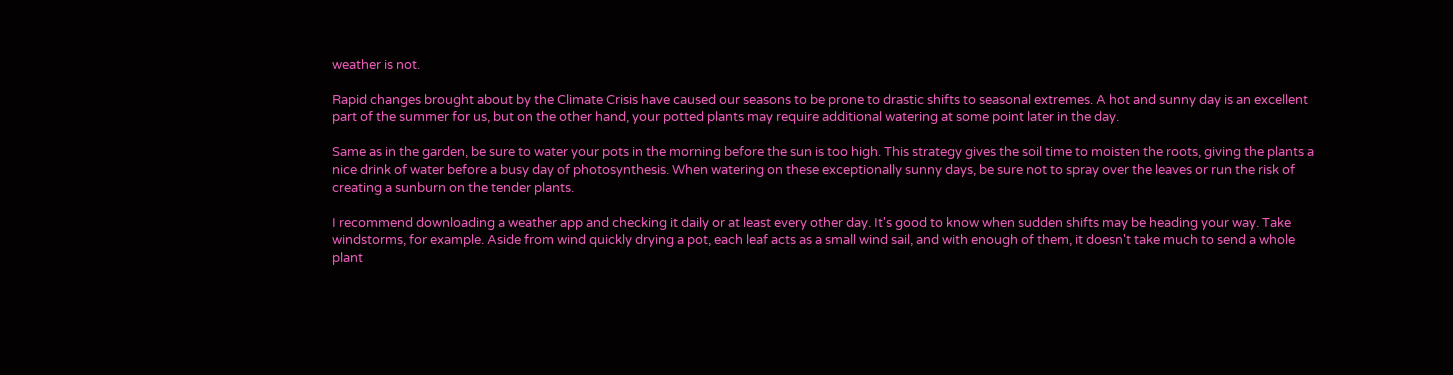weather is not.

Rapid changes brought about by the Climate Crisis have caused our seasons to be prone to drastic shifts to seasonal extremes. A hot and sunny day is an excellent part of the summer for us, but on the other hand, your potted plants may require additional watering at some point later in the day.

Same as in the garden, be sure to water your pots in the morning before the sun is too high. This strategy gives the soil time to moisten the roots, giving the plants a nice drink of water before a busy day of photosynthesis. When watering on these exceptionally sunny days, be sure not to spray over the leaves or run the risk of creating a sunburn on the tender plants.

I recommend downloading a weather app and checking it daily or at least every other day. It's good to know when sudden shifts may be heading your way. Take windstorms, for example. Aside from wind quickly drying a pot, each leaf acts as a small wind sail, and with enough of them, it doesn't take much to send a whole plant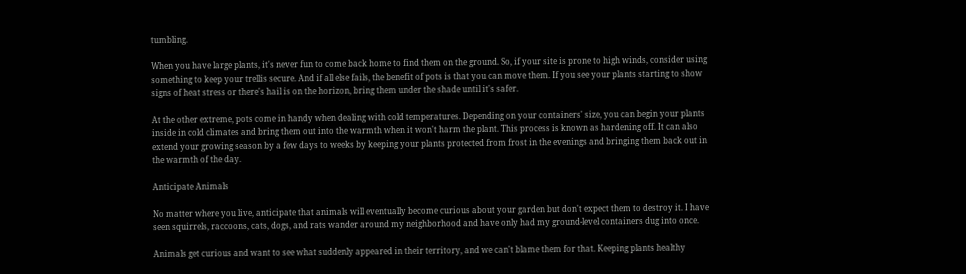tumbling.

When you have large plants, it's never fun to come back home to find them on the ground. So, if your site is prone to high winds, consider using something to keep your trellis secure. And if all else fails, the benefit of pots is that you can move them. If you see your plants starting to show signs of heat stress or there's hail is on the horizon, bring them under the shade until it's safer.

At the other extreme, pots come in handy when dealing with cold temperatures. Depending on your containers' size, you can begin your plants inside in cold climates and bring them out into the warmth when it won't harm the plant. This process is known as hardening off. It can also extend your growing season by a few days to weeks by keeping your plants protected from frost in the evenings and bringing them back out in the warmth of the day.

Anticipate Animals

No matter where you live, anticipate that animals will eventually become curious about your garden but don't expect them to destroy it. I have seen squirrels, raccoons, cats, dogs, and rats wander around my neighborhood and have only had my ground-level containers dug into once.

Animals get curious and want to see what suddenly appeared in their territory, and we can't blame them for that. Keeping plants healthy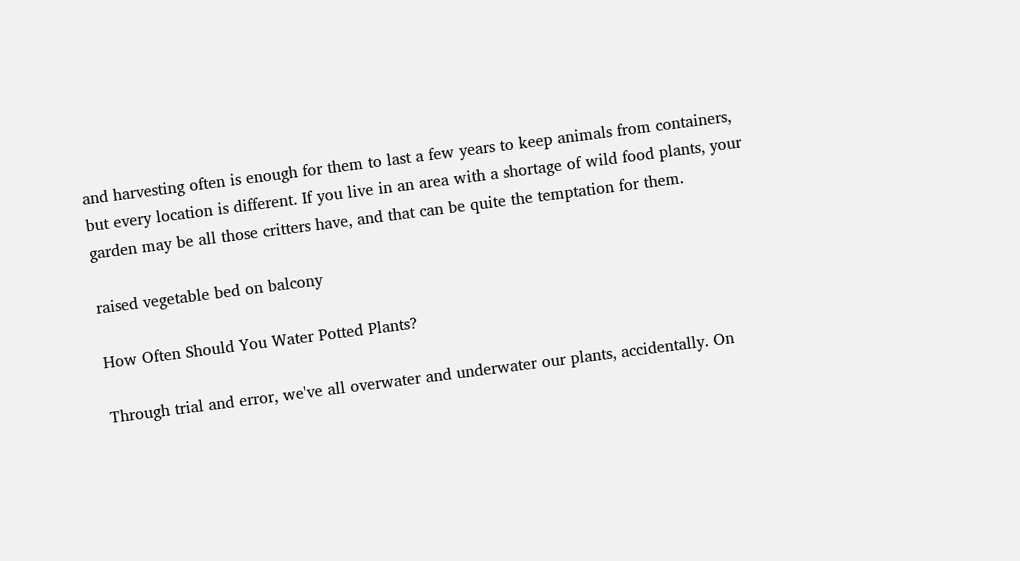and harvesting often is enough for them to last a few years to keep animals from containers, but every location is different. If you live in an area with a shortage of wild food plants, your garden may be all those critters have, and that can be quite the temptation for them.

raised vegetable bed on balcony

How Often Should You Water Potted Plants?

Through trial and error, we've all overwater and underwater our plants, accidentally. On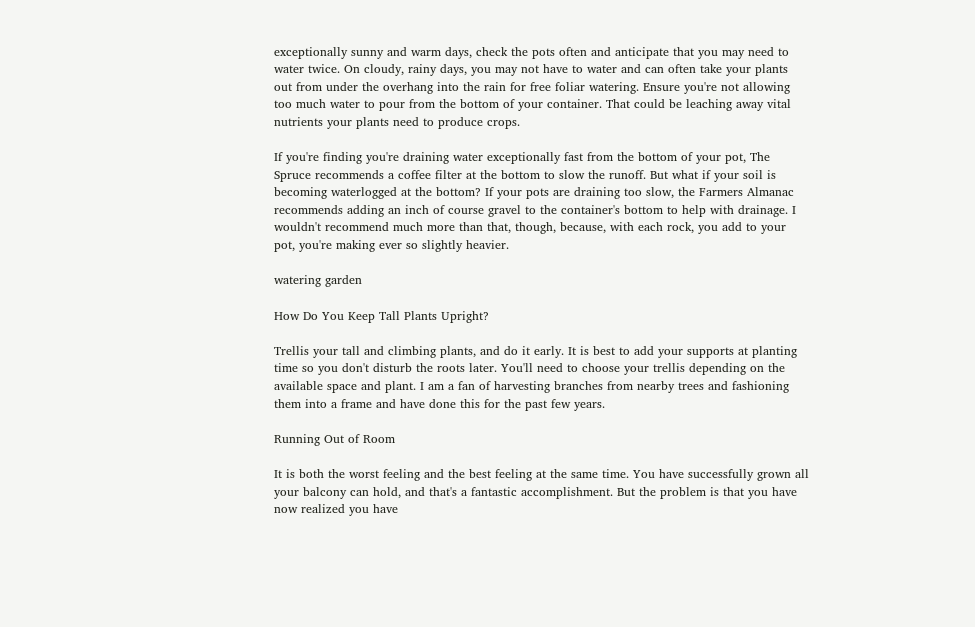exceptionally sunny and warm days, check the pots often and anticipate that you may need to water twice. On cloudy, rainy days, you may not have to water and can often take your plants out from under the overhang into the rain for free foliar watering. Ensure you're not allowing too much water to pour from the bottom of your container. That could be leaching away vital nutrients your plants need to produce crops.

If you're finding you're draining water exceptionally fast from the bottom of your pot, The Spruce recommends a coffee filter at the bottom to slow the runoff. But what if your soil is becoming waterlogged at the bottom? If your pots are draining too slow, the Farmers Almanac recommends adding an inch of course gravel to the container's bottom to help with drainage. I wouldn't recommend much more than that, though, because, with each rock, you add to your pot, you're making ever so slightly heavier.

watering garden

How Do You Keep Tall Plants Upright?

Trellis your tall and climbing plants, and do it early. It is best to add your supports at planting time so you don't disturb the roots later. You'll need to choose your trellis depending on the available space and plant. I am a fan of harvesting branches from nearby trees and fashioning them into a frame and have done this for the past few years.

Running Out of Room

It is both the worst feeling and the best feeling at the same time. You have successfully grown all your balcony can hold, and that's a fantastic accomplishment. But the problem is that you have now realized you have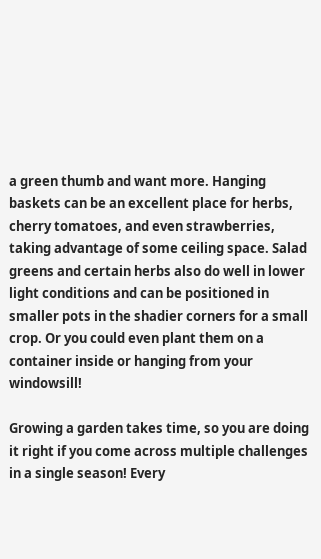a green thumb and want more. Hanging baskets can be an excellent place for herbs, cherry tomatoes, and even strawberries, taking advantage of some ceiling space. Salad greens and certain herbs also do well in lower light conditions and can be positioned in smaller pots in the shadier corners for a small crop. Or you could even plant them on a container inside or hanging from your windowsill!

Growing a garden takes time, so you are doing it right if you come across multiple challenges in a single season! Every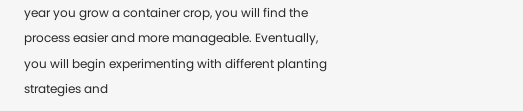year you grow a container crop, you will find the process easier and more manageable. Eventually, you will begin experimenting with different planting strategies and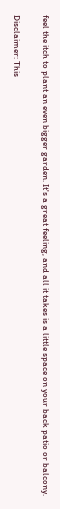feel the itch to plant an even bigger garden. It's a great feeling, and all it takes is a little space on your back patio or balcony.

Disclaimer: This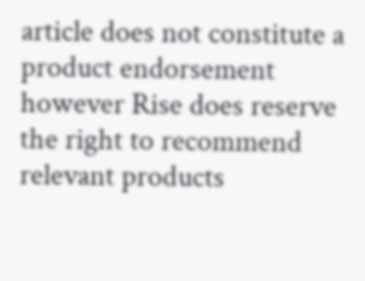article does not constitute a product endorsement however Rise does reserve the right to recommend relevant products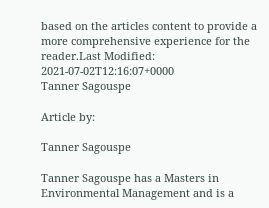based on the articles content to provide a more comprehensive experience for the reader.Last Modified: 2021-07-02T12:16:07+0000
Tanner Sagouspe

Article by:

Tanner Sagouspe

Tanner Sagouspe has a Masters in Environmental Management and is a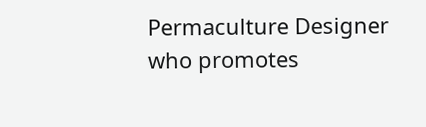Permaculture Designer who promotes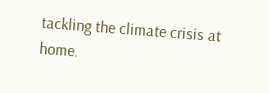tackling the climate crisis at home.